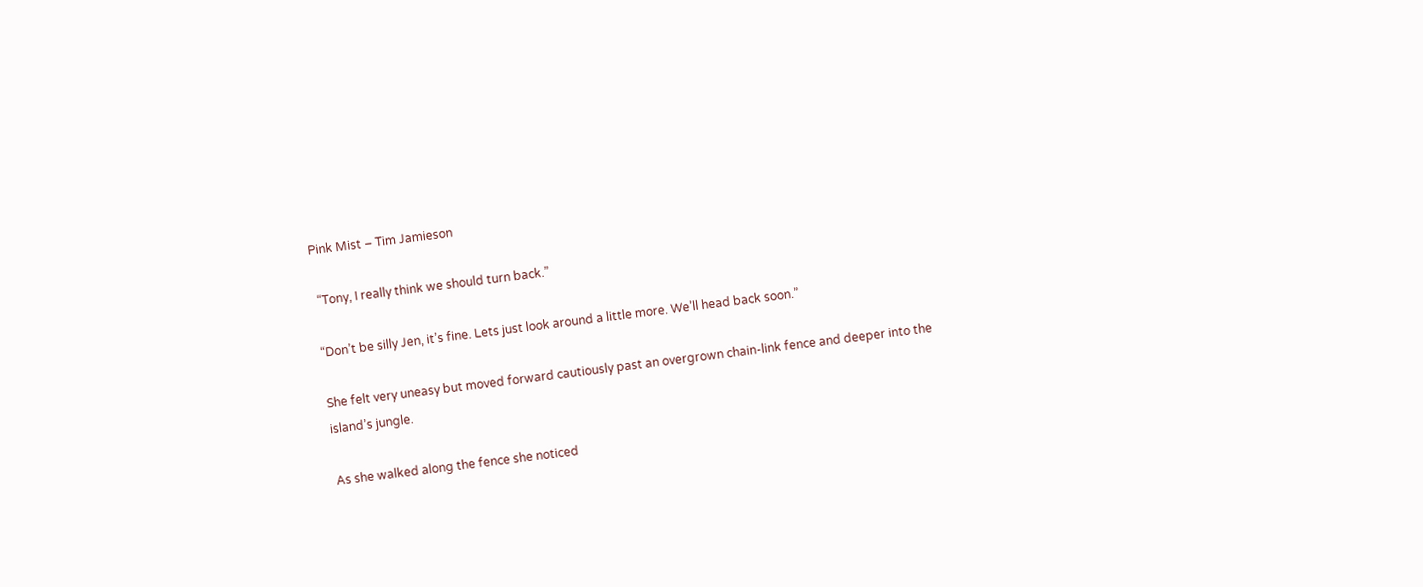Pink Mist – Tim Jamieson

 “Tony, I really think we should turn back.”

“Don’t be silly Jen, it’s fine. Lets just look around a little more. We’ll head back soon.”

She felt very uneasy but moved forward cautiously past an overgrown chain-link fence and deeper into the island’s jungle.

As she walked along the fence she noticed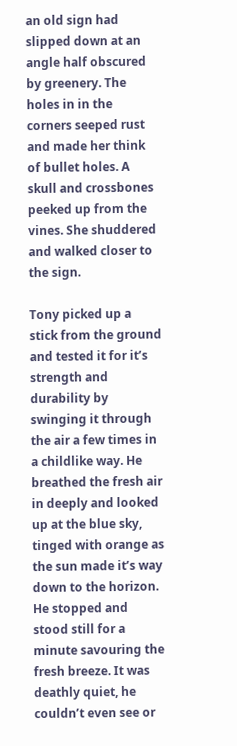an old sign had slipped down at an angle half obscured by greenery. The holes in in the corners seeped rust and made her think of bullet holes. A skull and crossbones peeked up from the vines. She shuddered and walked closer to the sign.

Tony picked up a stick from the ground and tested it for it’s strength and durability by swinging it through the air a few times in a childlike way. He breathed the fresh air in deeply and looked up at the blue sky, tinged with orange as the sun made it’s way down to the horizon. He stopped and stood still for a minute savouring the fresh breeze. It was deathly quiet, he couldn’t even see or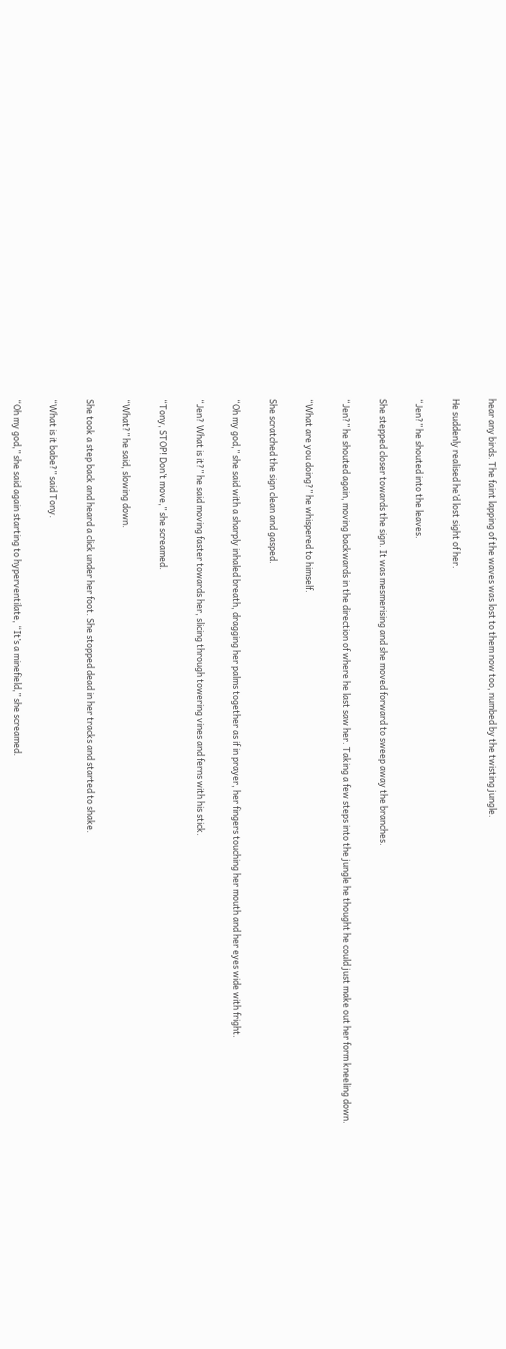hear any birds. The faint lapping of the waves was lost to them now too, numbed by the twisting jungle.

He suddenly realised he’d lost sight of her.

“Jen?” he shouted into the leaves.

She stepped closer towards the sign. It was mesmerising and she moved forward to sweep away the branches.

“Jen?” he shouted again, moving backwards in the direction of where he last saw her. Taking a few steps into the jungle he thought he could just make out her form kneeling down.

“What are you doing?” he whispered to himself.

She scratched the sign clean and gasped.

“Oh my god,” she said with a sharply inhaled breath, dragging her palms together as if in prayer, her fingers touching her mouth and her eyes wide with fright.

“Jen? What is it?” he said moving faster towards her, slicing through towering vines and ferns with his stick.

“Tony, STOP! Don’t move,” she screamed.

“What?” he said, slowing down.

She took a step back and heard a click under her foot. She stopped dead in her tracks and started to shake.

“What is it babe?” said Tony.

“Oh my god,” she said again starting to hyperventilate, “It’s a minefield,” she screamed.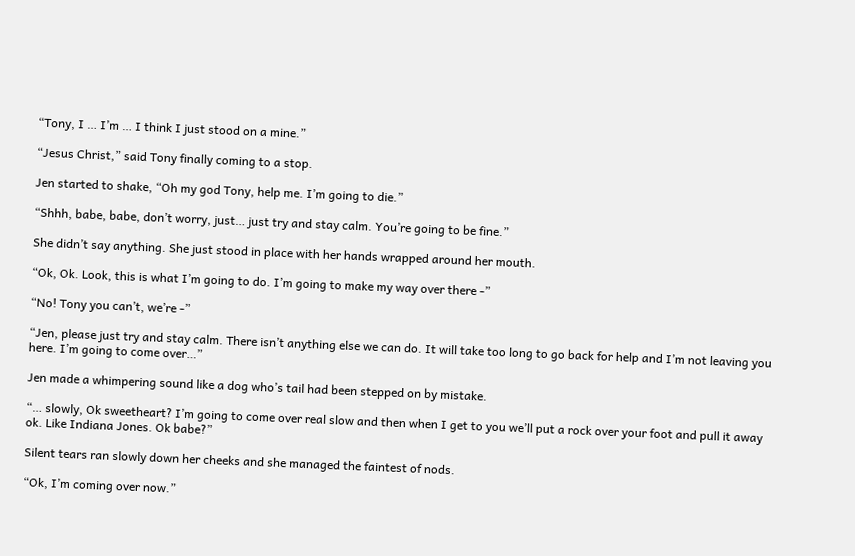“Tony, I … I’m … I think I just stood on a mine.”

“Jesus Christ,” said Tony finally coming to a stop.

Jen started to shake, “Oh my god Tony, help me. I’m going to die.”

“Shhh, babe, babe, don’t worry, just… just try and stay calm. You’re going to be fine.”

She didn’t say anything. She just stood in place with her hands wrapped around her mouth.

“Ok, Ok. Look, this is what I’m going to do. I’m going to make my way over there -”

“No! Tony you can’t, we’re -”

“Jen, please just try and stay calm. There isn’t anything else we can do. It will take too long to go back for help and I’m not leaving you here. I’m going to come over…”

Jen made a whimpering sound like a dog who’s tail had been stepped on by mistake.

“… slowly, Ok sweetheart? I’m going to come over real slow and then when I get to you we’ll put a rock over your foot and pull it away ok. Like Indiana Jones. Ok babe?”

Silent tears ran slowly down her cheeks and she managed the faintest of nods.

“Ok, I’m coming over now.”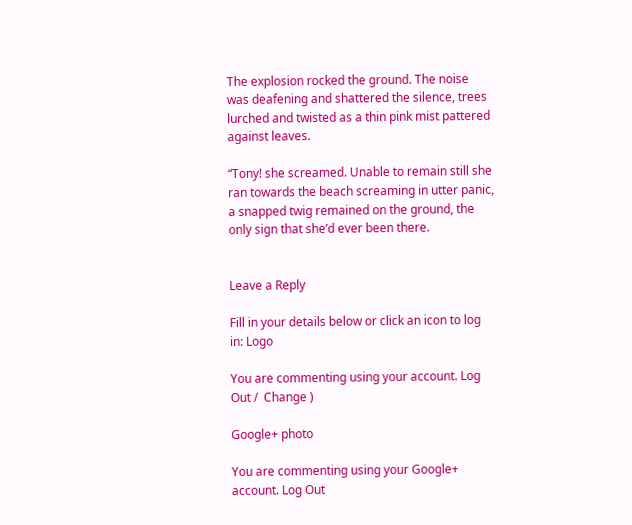The explosion rocked the ground. The noise was deafening and shattered the silence, trees lurched and twisted as a thin pink mist pattered against leaves.

“Tony! she screamed. Unable to remain still she ran towards the beach screaming in utter panic, a snapped twig remained on the ground, the only sign that she’d ever been there.


Leave a Reply

Fill in your details below or click an icon to log in: Logo

You are commenting using your account. Log Out /  Change )

Google+ photo

You are commenting using your Google+ account. Log Out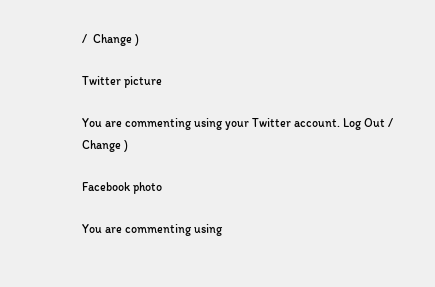/  Change )

Twitter picture

You are commenting using your Twitter account. Log Out /  Change )

Facebook photo

You are commenting using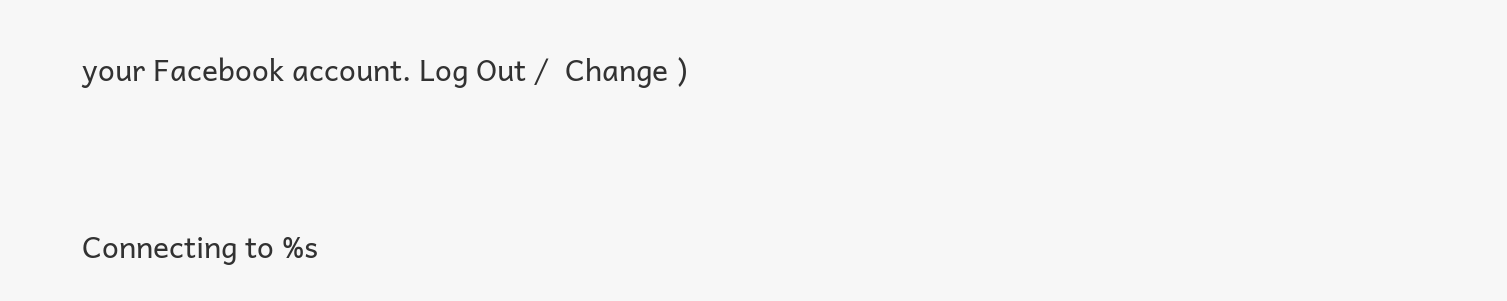your Facebook account. Log Out /  Change )


Connecting to %s